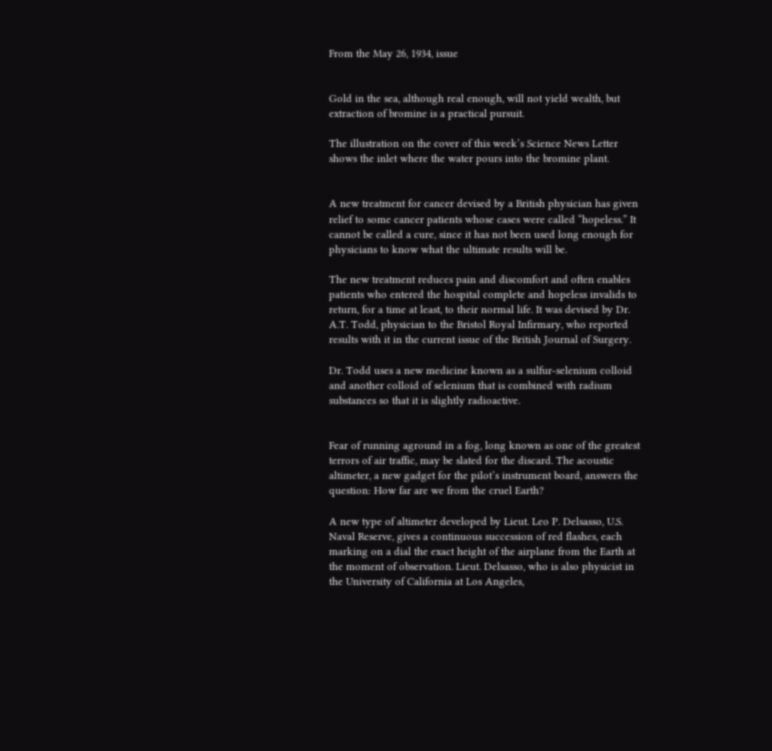From the May 26, 1934, issue


Gold in the sea, although real enough, will not yield wealth, but extraction of bromine is a practical pursuit.

The illustration on the cover of this week’s Science News Letter shows the inlet where the water pours into the bromine plant.


A new treatment for cancer devised by a British physician has given relief to some cancer patients whose cases were called “hopeless.” It cannot be called a cure, since it has not been used long enough for physicians to know what the ultimate results will be.

The new treatment reduces pain and discomfort and often enables patients who entered the hospital complete and hopeless invalids to return, for a time at least, to their normal life. It was devised by Dr. A.T. Todd, physician to the Bristol Royal Infirmary, who reported results with it in the current issue of the British Journal of Surgery.

Dr. Todd uses a new medicine known as a sulfur-selenium colloid and another colloid of selenium that is combined with radium substances so that it is slightly radioactive.


Fear of running aground in a fog, long known as one of the greatest terrors of air traffic, may be slated for the discard. The acoustic altimeter, a new gadget for the pilot’s instrument board, answers the question: How far are we from the cruel Earth?

A new type of altimeter developed by Lieut. Leo P. Delsasso, U.S. Naval Reserve, gives a continuous succession of red flashes, each marking on a dial the exact height of the airplane from the Earth at the moment of observation. Lieut. Delsasso, who is also physicist in the University of California at Los Angeles,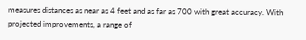measures distances as near as 4 feet and as far as 700 with great accuracy. With projected improvements, a range of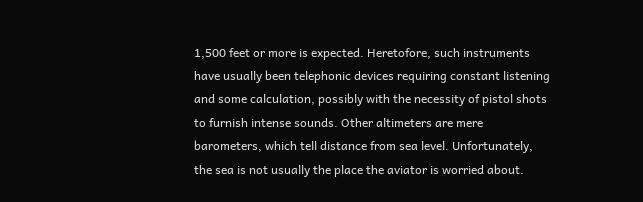1,500 feet or more is expected. Heretofore, such instruments have usually been telephonic devices requiring constant listening and some calculation, possibly with the necessity of pistol shots to furnish intense sounds. Other altimeters are mere barometers, which tell distance from sea level. Unfortunately, the sea is not usually the place the aviator is worried about.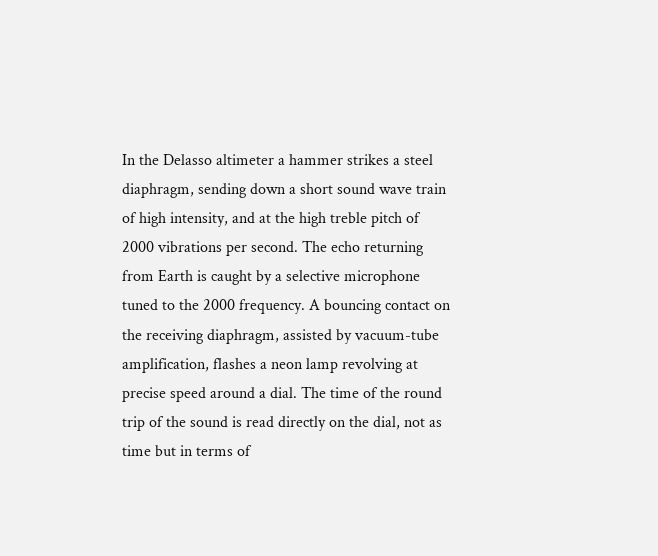In the Delasso altimeter a hammer strikes a steel diaphragm, sending down a short sound wave train of high intensity, and at the high treble pitch of 2000 vibrations per second. The echo returning from Earth is caught by a selective microphone tuned to the 2000 frequency. A bouncing contact on the receiving diaphragm, assisted by vacuum-tube amplification, flashes a neon lamp revolving at precise speed around a dial. The time of the round trip of the sound is read directly on the dial, not as time but in terms of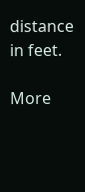distance in feet.

More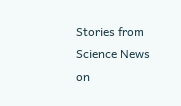Stories from Science News on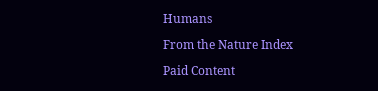Humans

From the Nature Index

Paid Content